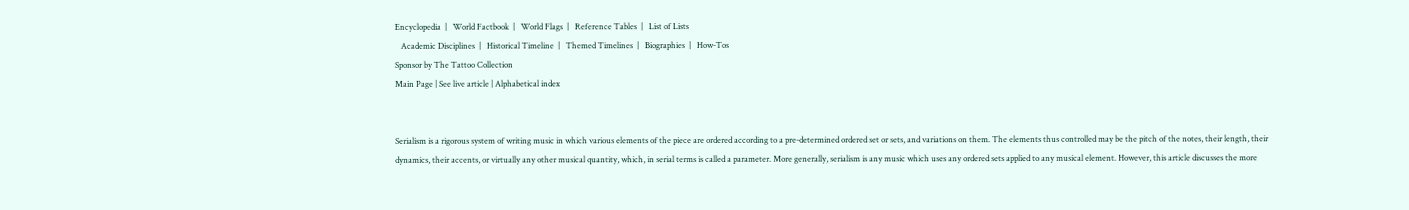Encyclopedia  |   World Factbook  |   World Flags  |   Reference Tables  |   List of Lists
   Academic Disciplines  |   Historical Timeline  |   Themed Timelines  |   Biographies  |   How-Tos
Sponsor by The Tattoo Collection
Main Page | See live article | Alphabetical index


Serialism is a rigorous system of writing music in which various elements of the piece are ordered according to a pre-determined ordered set or sets, and variations on them. The elements thus controlled may be the pitch of the notes, their length, their dynamics, their accents, or virtually any other musical quantity, which, in serial terms is called a parameter. More generally, serialism is any music which uses any ordered sets applied to any musical element. However, this article discusses the more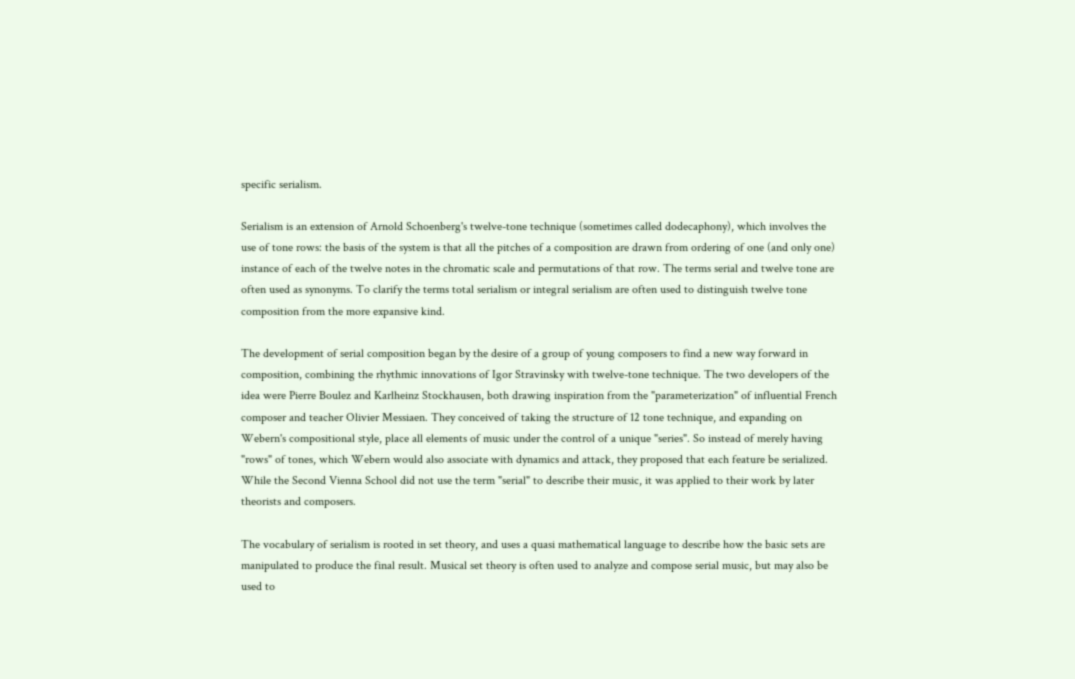specific serialism.

Serialism is an extension of Arnold Schoenberg's twelve-tone technique (sometimes called dodecaphony), which involves the use of tone rows: the basis of the system is that all the pitches of a composition are drawn from ordering of one (and only one) instance of each of the twelve notes in the chromatic scale and permutations of that row. The terms serial and twelve tone are often used as synonyms. To clarify the terms total serialism or integral serialism are often used to distinguish twelve tone composition from the more expansive kind.

The development of serial composition began by the desire of a group of young composers to find a new way forward in composition, combining the rhythmic innovations of Igor Stravinsky with twelve-tone technique. The two developers of the idea were Pierre Boulez and Karlheinz Stockhausen, both drawing inspiration from the "parameterization" of influential French composer and teacher Olivier Messiaen. They conceived of taking the structure of 12 tone technique, and expanding on Webern's compositional style, place all elements of music under the control of a unique "series". So instead of merely having "rows" of tones, which Webern would also associate with dynamics and attack, they proposed that each feature be serialized. While the Second Vienna School did not use the term "serial" to describe their music, it was applied to their work by later theorists and composers.

The vocabulary of serialism is rooted in set theory, and uses a quasi mathematical language to describe how the basic sets are manipulated to produce the final result. Musical set theory is often used to analyze and compose serial music, but may also be used to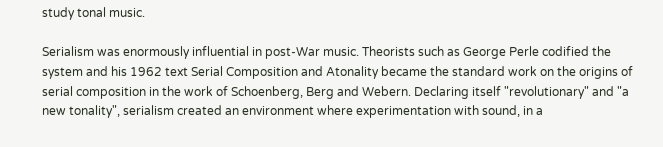study tonal music.

Serialism was enormously influential in post-War music. Theorists such as George Perle codified the system and his 1962 text Serial Composition and Atonality became the standard work on the origins of serial composition in the work of Schoenberg, Berg and Webern. Declaring itself "revolutionary" and "a new tonality", serialism created an environment where experimentation with sound, in a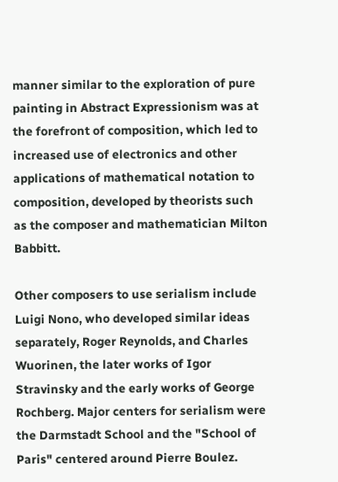manner similar to the exploration of pure painting in Abstract Expressionism was at the forefront of composition, which led to increased use of electronics and other applications of mathematical notation to composition, developed by theorists such as the composer and mathematician Milton Babbitt.

Other composers to use serialism include Luigi Nono, who developed similar ideas separately, Roger Reynolds, and Charles Wuorinen, the later works of Igor Stravinsky and the early works of George Rochberg. Major centers for serialism were the Darmstadt School and the "School of Paris" centered around Pierre Boulez.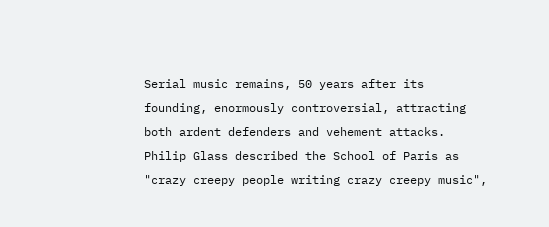Serial music remains, 50 years after its founding, enormously controversial, attracting both ardent defenders and vehement attacks. Philip Glass described the School of Paris as "crazy creepy people writing crazy creepy music",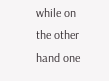while on the other hand one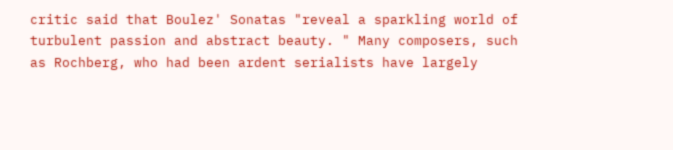critic said that Boulez' Sonatas "reveal a sparkling world of turbulent passion and abstract beauty. " Many composers, such as Rochberg, who had been ardent serialists have largely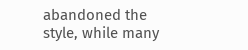abandoned the style, while many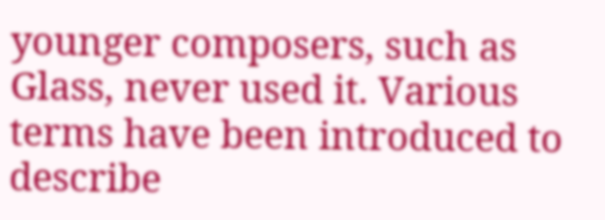younger composers, such as Glass, never used it. Various terms have been introduced to describe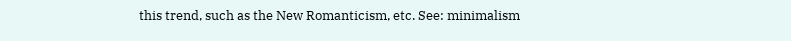this trend, such as the New Romanticism, etc. See: minimalism